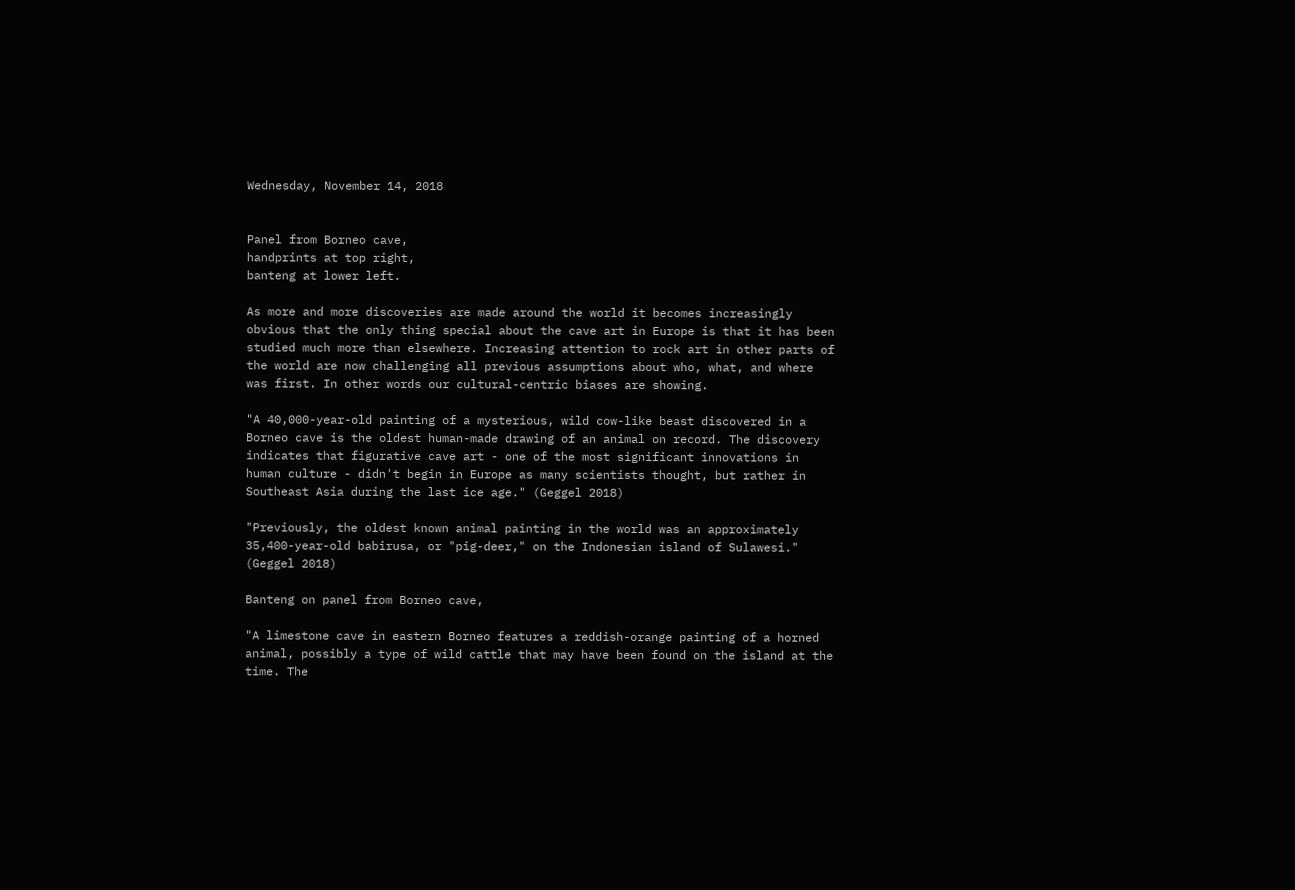Wednesday, November 14, 2018


Panel from Borneo cave,
handprints at top right,
banteng at lower left.

As more and more discoveries are made around the world it becomes increasingly obvious that the only thing special about the cave art in Europe is that it has been studied much more than elsewhere. Increasing attention to rock art in other parts of the world are now challenging all previous assumptions about who, what, and where was first. In other words our cultural-centric biases are showing.

"A 40,000-year-old painting of a mysterious, wild cow-like beast discovered in a Borneo cave is the oldest human-made drawing of an animal on record. The discovery indicates that figurative cave art - one of the most significant innovations in human culture - didn't begin in Europe as many scientists thought, but rather in Southeast Asia during the last ice age." (Geggel 2018)

"Previously, the oldest known animal painting in the world was an approximately 35,400-year-old babirusa, or "pig-deer," on the Indonesian island of Sulawesi." (Geggel 2018)

Banteng on panel from Borneo cave,

"A limestone cave in eastern Borneo features a reddish-orange painting of a horned animal, possibly a type of wild cattle that may have been found on the island at the time. The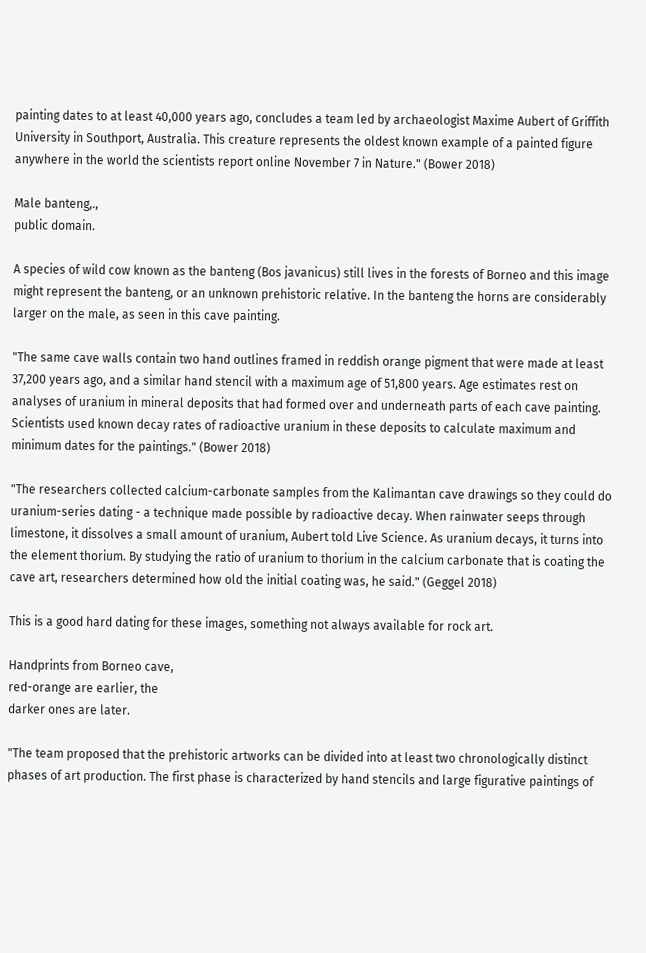painting dates to at least 40,000 years ago, concludes a team led by archaeologist Maxime Aubert of Griffith University in Southport, Australia. This creature represents the oldest known example of a painted figure anywhere in the world the scientists report online November 7 in Nature." (Bower 2018)

Male banteng,.,
public domain.

A species of wild cow known as the banteng (Bos javanicus) still lives in the forests of Borneo and this image might represent the banteng, or an unknown prehistoric relative. In the banteng the horns are considerably larger on the male, as seen in this cave painting.

"The same cave walls contain two hand outlines framed in reddish orange pigment that were made at least 37,200 years ago, and a similar hand stencil with a maximum age of 51,800 years. Age estimates rest on analyses of uranium in mineral deposits that had formed over and underneath parts of each cave painting. Scientists used known decay rates of radioactive uranium in these deposits to calculate maximum and minimum dates for the paintings." (Bower 2018)

"The researchers collected calcium-carbonate samples from the Kalimantan cave drawings so they could do uranium-series dating - a technique made possible by radioactive decay. When rainwater seeps through limestone, it dissolves a small amount of uranium, Aubert told Live Science. As uranium decays, it turns into the element thorium. By studying the ratio of uranium to thorium in the calcium carbonate that is coating the cave art, researchers determined how old the initial coating was, he said." (Geggel 2018)

This is a good hard dating for these images, something not always available for rock art.

Handprints from Borneo cave,
red-orange are earlier, the
darker ones are later.

"The team proposed that the prehistoric artworks can be divided into at least two chronologically distinct phases of art production. The first phase is characterized by hand stencils and large figurative paintings of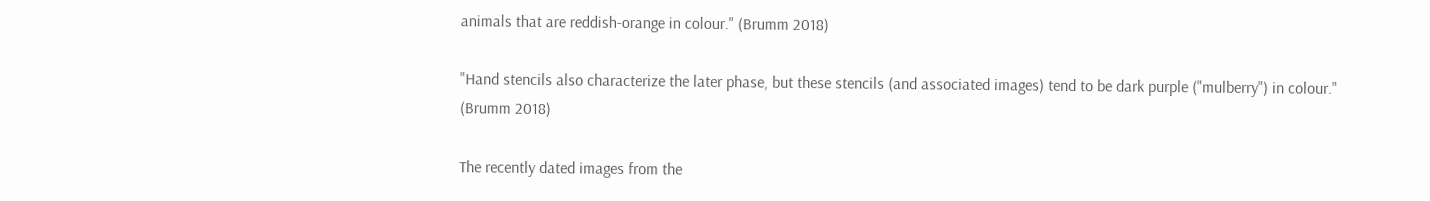animals that are reddish-orange in colour." (Brumm 2018)

"Hand stencils also characterize the later phase, but these stencils (and associated images) tend to be dark purple ("mulberry") in colour." (Brumm 2018)

The recently dated images from the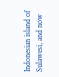Indonesian island of Sulawesi, and now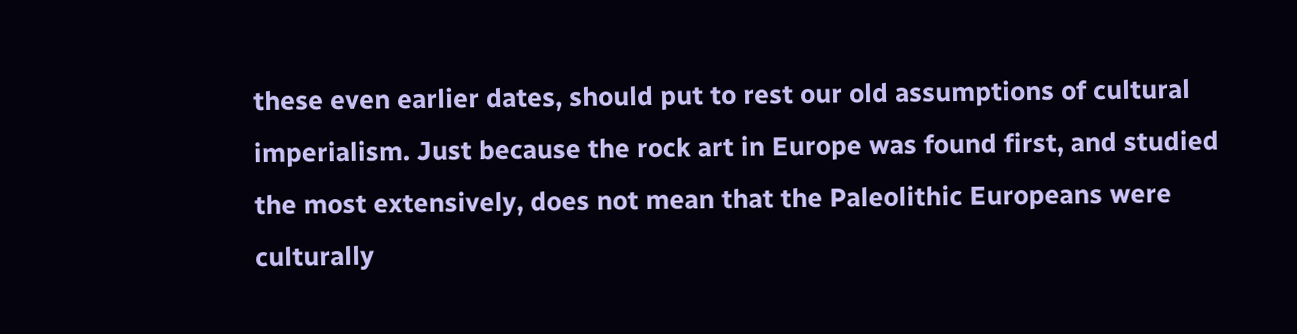these even earlier dates, should put to rest our old assumptions of cultural imperialism. Just because the rock art in Europe was found first, and studied the most extensively, does not mean that the Paleolithic Europeans were culturally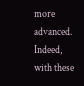more advanced. Indeed, with these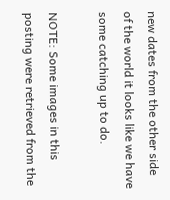new dates from the other side of the world it looks like we have some catching up to do.

NOTE: Some images in this posting were retrieved from the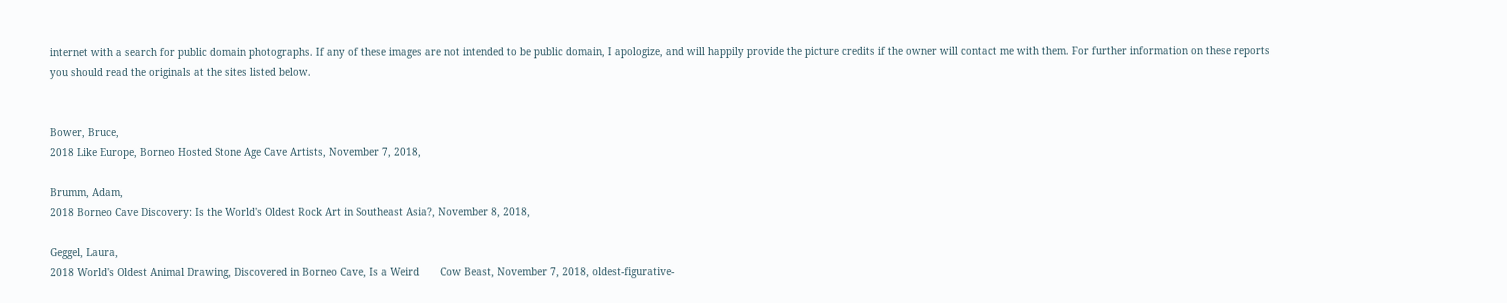internet with a search for public domain photographs. If any of these images are not intended to be public domain, I apologize, and will happily provide the picture credits if the owner will contact me with them. For further information on these reports you should read the originals at the sites listed below.


Bower, Bruce,
2018 Like Europe, Borneo Hosted Stone Age Cave Artists, November 7, 2018,

Brumm, Adam,
2018 Borneo Cave Discovery: Is the World's Oldest Rock Art in Southeast Asia?, November 8, 2018,

Geggel, Laura,
2018 World's Oldest Animal Drawing, Discovered in Borneo Cave, Is a Weird       Cow Beast, November 7, 2018, oldest-figurative-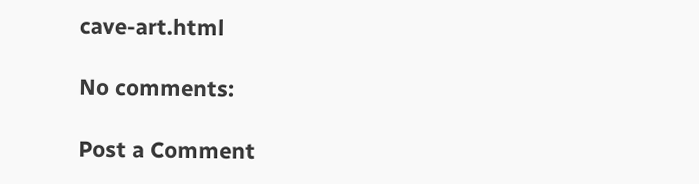cave-art.html

No comments:

Post a Comment